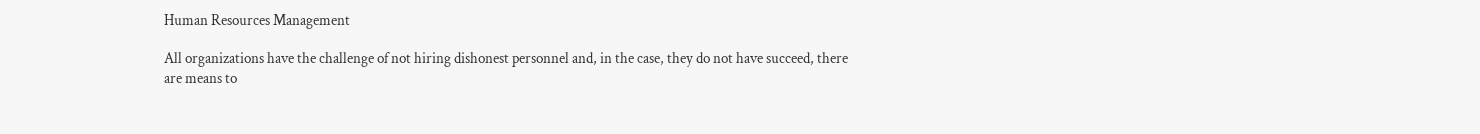Human Resources Management

All organizations have the challenge of not hiring dishonest personnel and, in the case, they do not have succeed, there are means to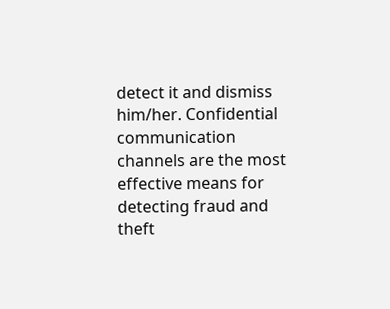detect it and dismiss him/her. Confidential communication channels are the most effective means for detecting fraud and theft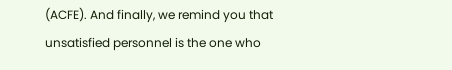(ACFE). And finally, we remind you that unsatisfied personnel is the one who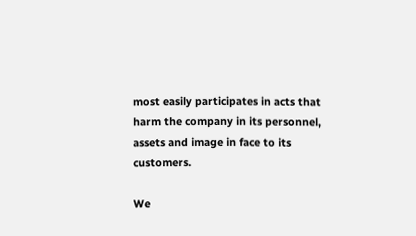most easily participates in acts that harm the company in its personnel, assets and image in face to its customers.

We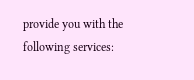provide you with the following services: